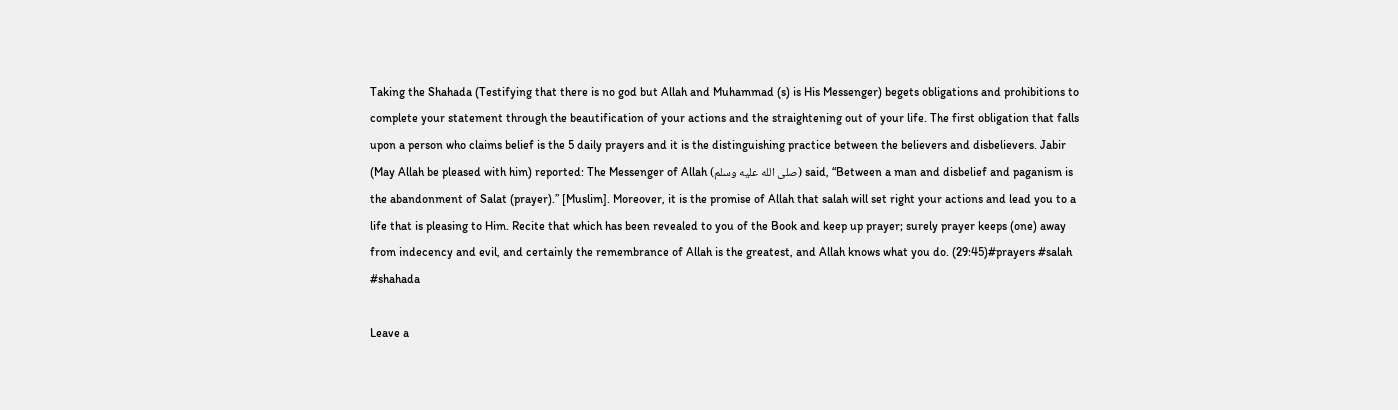Taking the Shahada (Testifying that there is no god but Allah and Muhammad (s) is His Messenger) begets obligations and prohibitions to complete your statement through the beautification of your actions and the straightening out of your life. The first obligation that falls upon a person who claims belief is the 5 daily prayers and it is the distinguishing practice between the believers and disbelievers. Jabir (May Allah be pleased with him) reported: The Messenger of Allah (صلى الله عليه وسلم) said, “Between a man and disbelief and paganism is the abandonment of Salat (prayer).” [Muslim]. Moreover, it is the promise of Allah that salah will set right your actions and lead you to a life that is pleasing to Him. Recite that which has been revealed to you of the Book and keep up prayer; surely prayer keeps (one) away from indecency and evil, and certainly the remembrance of Allah is the greatest, and Allah knows what you do. (29:45)#prayers #salah #shahada

Leave a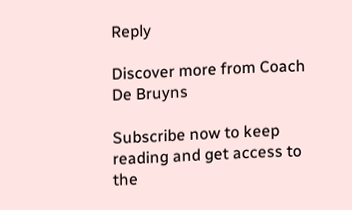Reply

Discover more from Coach De Bruyns

Subscribe now to keep reading and get access to the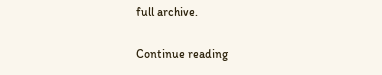full archive.

Continue reading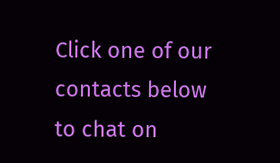Click one of our contacts below to chat on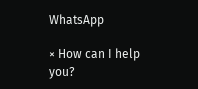WhatsApp

× How can I help you?